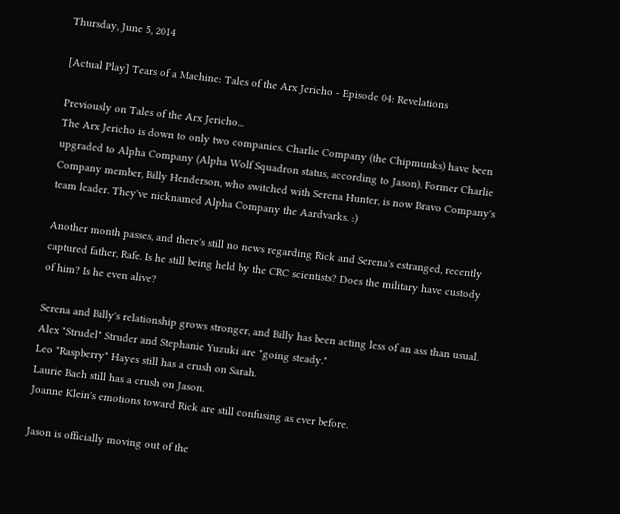Thursday, June 5, 2014

[Actual Play] Tears of a Machine: Tales of the Arx Jericho - Episode 04: Revelations

Previously on Tales of the Arx Jericho...
The Arx Jericho is down to only two companies. Charlie Company (the Chipmunks) have been upgraded to Alpha Company (Alpha Wolf Squadron status, according to Jason). Former Charlie Company member, Billy Henderson, who switched with Serena Hunter, is now Bravo Company's team leader. They've nicknamed Alpha Company the Aardvarks. :)

Another month passes, and there's still no news regarding Rick and Serena's estranged, recently captured father, Rafe. Is he still being held by the CRC scientists? Does the military have custody of him? Is he even alive?

Serena and Billy's relationship grows stronger, and Billy has been acting less of an ass than usual.
Alex "Strudel" Struder and Stephanie Yuzuki are "going steady."
Leo "Raspberry" Hayes still has a crush on Sarah.
Laurie Bach still has a crush on Jason.
Joanne Klein's emotions toward Rick are still confusing as ever before.

Jason is officially moving out of the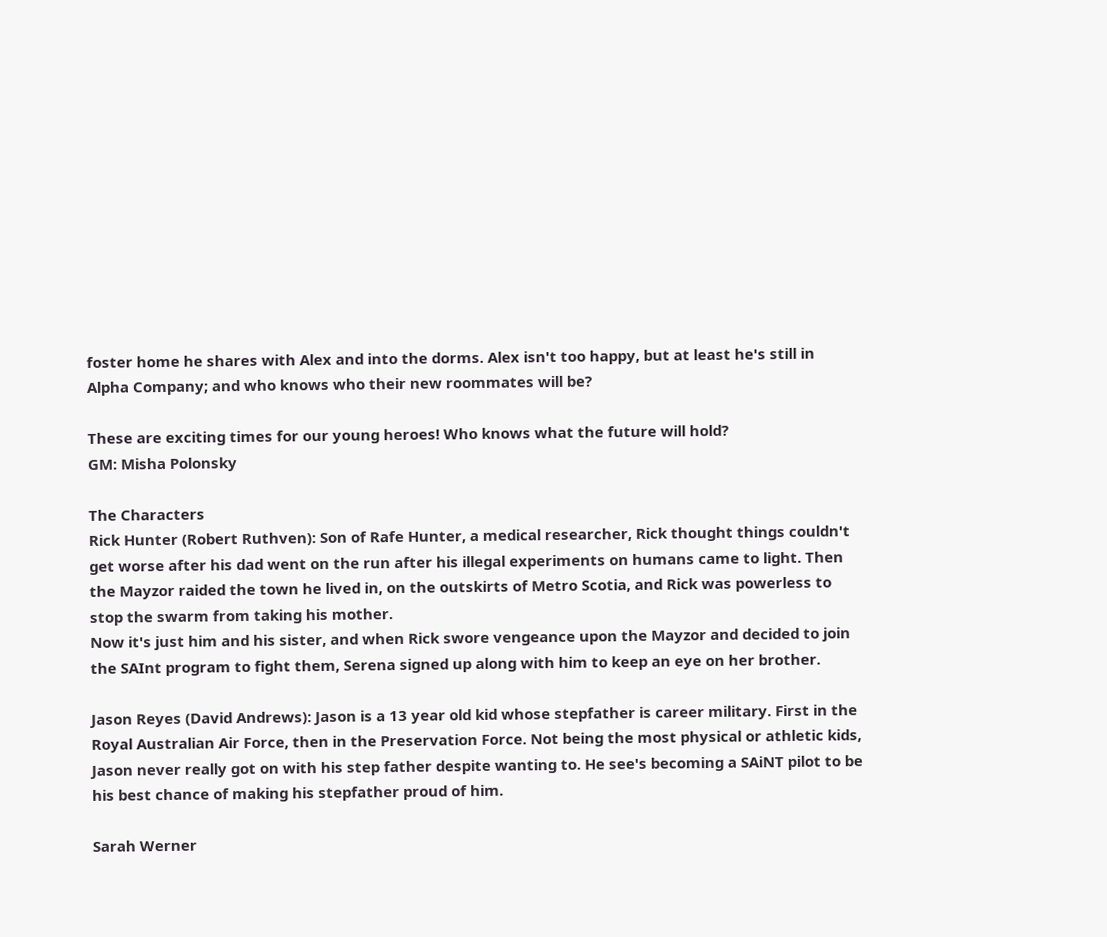foster home he shares with Alex and into the dorms. Alex isn't too happy, but at least he's still in Alpha Company; and who knows who their new roommates will be?

These are exciting times for our young heroes! Who knows what the future will hold?
GM: Misha Polonsky

The Characters
Rick Hunter (Robert Ruthven): Son of Rafe Hunter, a medical researcher, Rick thought things couldn't get worse after his dad went on the run after his illegal experiments on humans came to light. Then the Mayzor raided the town he lived in, on the outskirts of Metro Scotia, and Rick was powerless to stop the swarm from taking his mother.
Now it's just him and his sister, and when Rick swore vengeance upon the Mayzor and decided to join the SAInt program to fight them, Serena signed up along with him to keep an eye on her brother.

Jason Reyes (David Andrews): Jason is a 13 year old kid whose stepfather is career military. First in the Royal Australian Air Force, then in the Preservation Force. Not being the most physical or athletic kids, Jason never really got on with his step father despite wanting to. He see's becoming a SAiNT pilot to be his best chance of making his stepfather proud of him.

Sarah Werner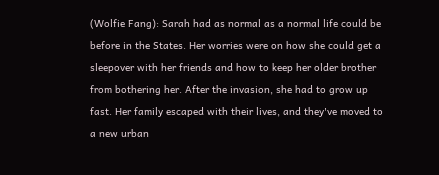(Wolfie Fang): Sarah had as normal as a normal life could be before in the States. Her worries were on how she could get a sleepover with her friends and how to keep her older brother from bothering her. After the invasion, she had to grow up fast. Her family escaped with their lives, and they've moved to a new urban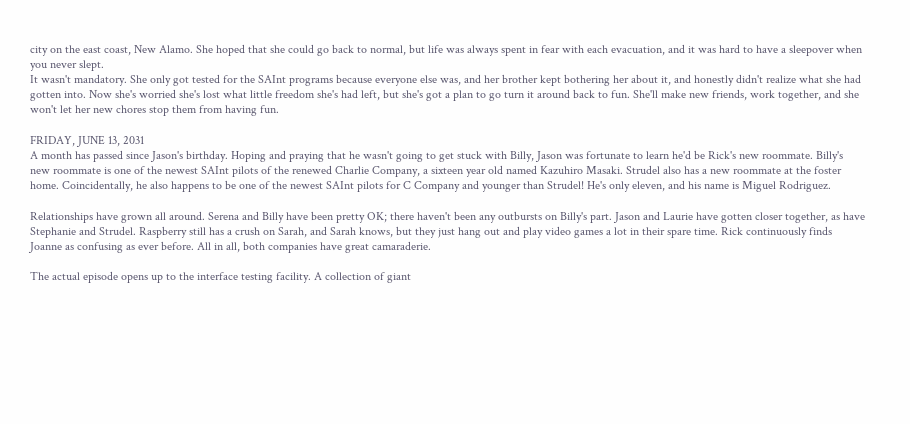city on the east coast, New Alamo. She hoped that she could go back to normal, but life was always spent in fear with each evacuation, and it was hard to have a sleepover when you never slept.
It wasn't mandatory. She only got tested for the SAInt programs because everyone else was, and her brother kept bothering her about it, and honestly didn't realize what she had gotten into. Now she's worried she's lost what little freedom she's had left, but she's got a plan to go turn it around back to fun. She'll make new friends, work together, and she won't let her new chores stop them from having fun.

FRIDAY, JUNE 13, 2031
A month has passed since Jason's birthday. Hoping and praying that he wasn't going to get stuck with Billy, Jason was fortunate to learn he'd be Rick's new roommate. Billy's new roommate is one of the newest SAInt pilots of the renewed Charlie Company, a sixteen year old named Kazuhiro Masaki. Strudel also has a new roommate at the foster home. Coincidentally, he also happens to be one of the newest SAInt pilots for C Company and younger than Strudel! He's only eleven, and his name is Miguel Rodriguez.

Relationships have grown all around. Serena and Billy have been pretty OK; there haven't been any outbursts on Billy's part. Jason and Laurie have gotten closer together, as have Stephanie and Strudel. Raspberry still has a crush on Sarah, and Sarah knows, but they just hang out and play video games a lot in their spare time. Rick continuously finds Joanne as confusing as ever before. All in all, both companies have great camaraderie.

The actual episode opens up to the interface testing facility. A collection of giant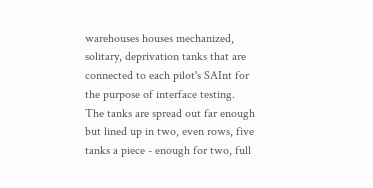warehouses houses mechanized, solitary, deprivation tanks that are connected to each pilot's SAInt for the purpose of interface testing. The tanks are spread out far enough but lined up in two, even rows, five tanks a piece - enough for two, full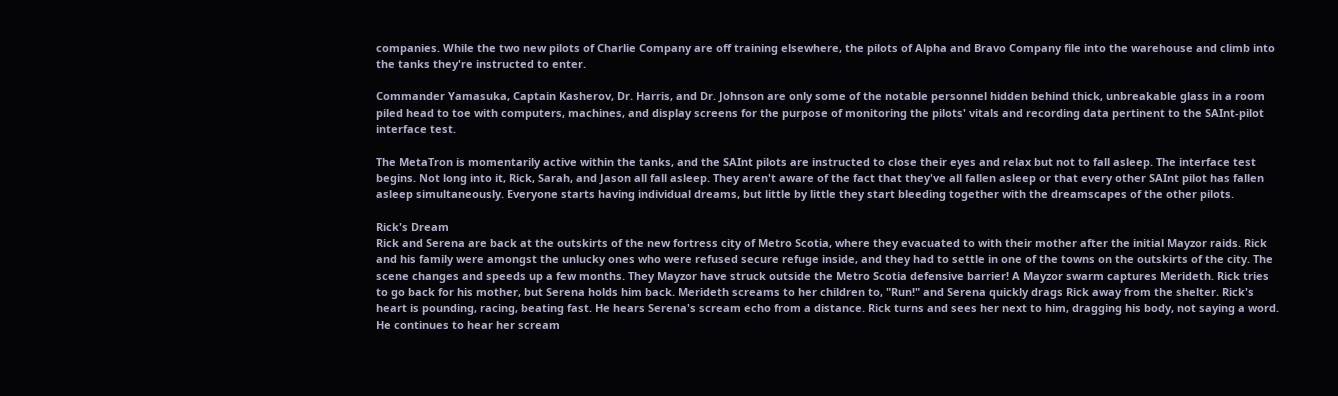companies. While the two new pilots of Charlie Company are off training elsewhere, the pilots of Alpha and Bravo Company file into the warehouse and climb into the tanks they're instructed to enter.

Commander Yamasuka, Captain Kasherov, Dr. Harris, and Dr. Johnson are only some of the notable personnel hidden behind thick, unbreakable glass in a room piled head to toe with computers, machines, and display screens for the purpose of monitoring the pilots' vitals and recording data pertinent to the SAInt-pilot interface test.

The MetaTron is momentarily active within the tanks, and the SAInt pilots are instructed to close their eyes and relax but not to fall asleep. The interface test begins. Not long into it, Rick, Sarah, and Jason all fall asleep. They aren't aware of the fact that they've all fallen asleep or that every other SAInt pilot has fallen asleep simultaneously. Everyone starts having individual dreams, but little by little they start bleeding together with the dreamscapes of the other pilots.

Rick's Dream
Rick and Serena are back at the outskirts of the new fortress city of Metro Scotia, where they evacuated to with their mother after the initial Mayzor raids. Rick and his family were amongst the unlucky ones who were refused secure refuge inside, and they had to settle in one of the towns on the outskirts of the city. The scene changes and speeds up a few months. They Mayzor have struck outside the Metro Scotia defensive barrier! A Mayzor swarm captures Merideth. Rick tries to go back for his mother, but Serena holds him back. Merideth screams to her children to, "Run!" and Serena quickly drags Rick away from the shelter. Rick's heart is pounding, racing, beating fast. He hears Serena's scream echo from a distance. Rick turns and sees her next to him, dragging his body, not saying a word. He continues to hear her scream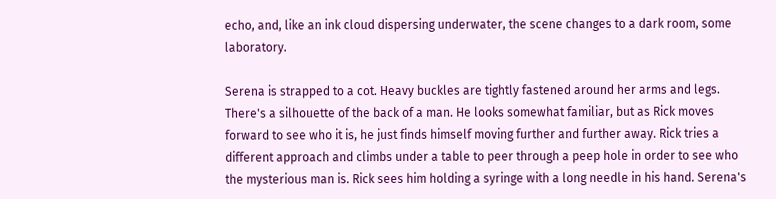echo, and, like an ink cloud dispersing underwater, the scene changes to a dark room, some laboratory.

Serena is strapped to a cot. Heavy buckles are tightly fastened around her arms and legs. There's a silhouette of the back of a man. He looks somewhat familiar, but as Rick moves forward to see who it is, he just finds himself moving further and further away. Rick tries a different approach and climbs under a table to peer through a peep hole in order to see who the mysterious man is. Rick sees him holding a syringe with a long needle in his hand. Serena's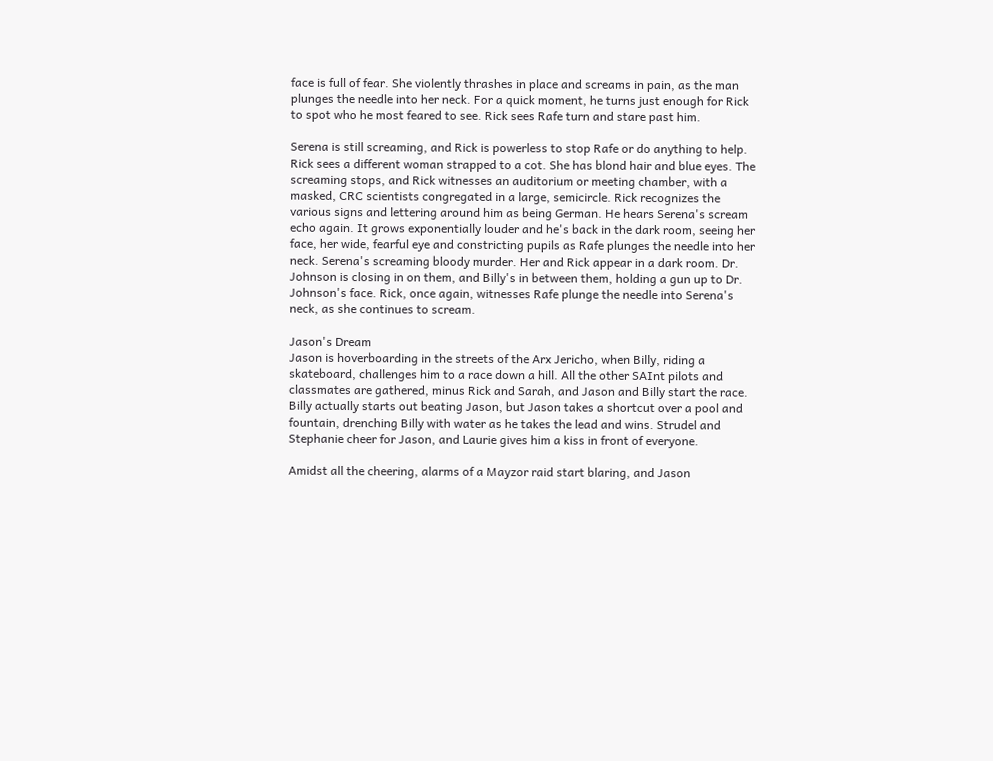face is full of fear. She violently thrashes in place and screams in pain, as the man plunges the needle into her neck. For a quick moment, he turns just enough for Rick to spot who he most feared to see. Rick sees Rafe turn and stare past him.

Serena is still screaming, and Rick is powerless to stop Rafe or do anything to help. Rick sees a different woman strapped to a cot. She has blond hair and blue eyes. The screaming stops, and Rick witnesses an auditorium or meeting chamber, with a masked, CRC scientists congregated in a large, semicircle. Rick recognizes the various signs and lettering around him as being German. He hears Serena's scream echo again. It grows exponentially louder and he's back in the dark room, seeing her face, her wide, fearful eye and constricting pupils as Rafe plunges the needle into her neck. Serena's screaming bloody murder. Her and Rick appear in a dark room. Dr. Johnson is closing in on them, and Billy's in between them, holding a gun up to Dr. Johnson's face. Rick, once again, witnesses Rafe plunge the needle into Serena's neck, as she continues to scream.

Jason's Dream
Jason is hoverboarding in the streets of the Arx Jericho, when Billy, riding a skateboard, challenges him to a race down a hill. All the other SAInt pilots and classmates are gathered, minus Rick and Sarah, and Jason and Billy start the race. Billy actually starts out beating Jason, but Jason takes a shortcut over a pool and fountain, drenching Billy with water as he takes the lead and wins. Strudel and Stephanie cheer for Jason, and Laurie gives him a kiss in front of everyone.

Amidst all the cheering, alarms of a Mayzor raid start blaring, and Jason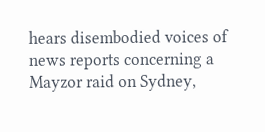hears disembodied voices of news reports concerning a Mayzor raid on Sydney,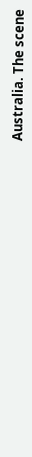Australia. The scene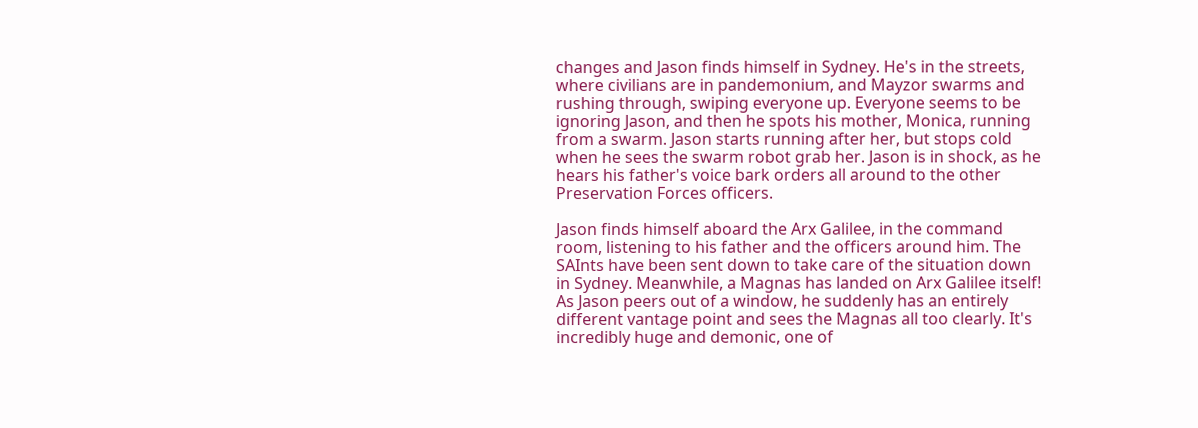changes and Jason finds himself in Sydney. He's in the streets, where civilians are in pandemonium, and Mayzor swarms and rushing through, swiping everyone up. Everyone seems to be ignoring Jason, and then he spots his mother, Monica, running from a swarm. Jason starts running after her, but stops cold when he sees the swarm robot grab her. Jason is in shock, as he hears his father's voice bark orders all around to the other Preservation Forces officers.

Jason finds himself aboard the Arx Galilee, in the command room, listening to his father and the officers around him. The SAInts have been sent down to take care of the situation down in Sydney. Meanwhile, a Magnas has landed on Arx Galilee itself! As Jason peers out of a window, he suddenly has an entirely different vantage point and sees the Magnas all too clearly. It's incredibly huge and demonic, one of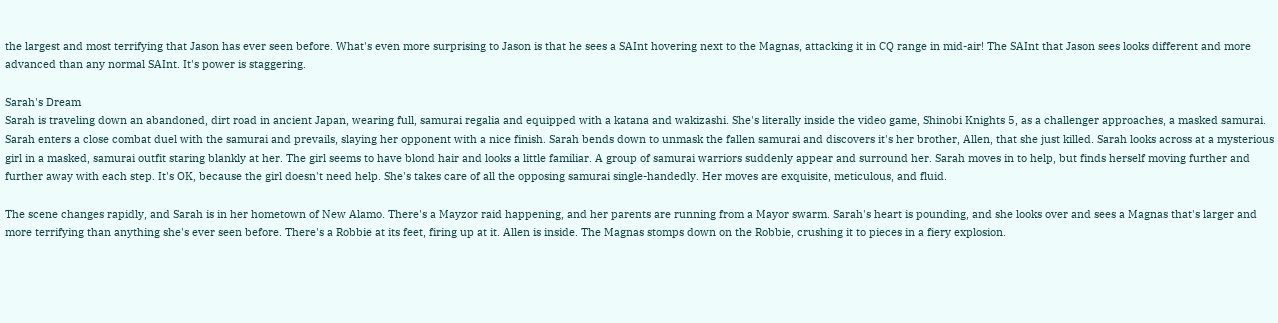the largest and most terrifying that Jason has ever seen before. What's even more surprising to Jason is that he sees a SAInt hovering next to the Magnas, attacking it in CQ range in mid-air! The SAInt that Jason sees looks different and more advanced than any normal SAInt. It's power is staggering.

Sarah's Dream
Sarah is traveling down an abandoned, dirt road in ancient Japan, wearing full, samurai regalia and equipped with a katana and wakizashi. She's literally inside the video game, Shinobi Knights 5, as a challenger approaches, a masked samurai. Sarah enters a close combat duel with the samurai and prevails, slaying her opponent with a nice finish. Sarah bends down to unmask the fallen samurai and discovers it's her brother, Allen, that she just killed. Sarah looks across at a mysterious girl in a masked, samurai outfit staring blankly at her. The girl seems to have blond hair and looks a little familiar. A group of samurai warriors suddenly appear and surround her. Sarah moves in to help, but finds herself moving further and further away with each step. It's OK, because the girl doesn't need help. She's takes care of all the opposing samurai single-handedly. Her moves are exquisite, meticulous, and fluid.

The scene changes rapidly, and Sarah is in her hometown of New Alamo. There's a Mayzor raid happening, and her parents are running from a Mayor swarm. Sarah's heart is pounding, and she looks over and sees a Magnas that's larger and more terrifying than anything she's ever seen before. There's a Robbie at its feet, firing up at it. Allen is inside. The Magnas stomps down on the Robbie, crushing it to pieces in a fiery explosion.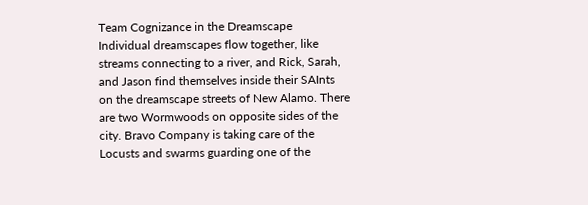Team Cognizance in the Dreamscape
Individual dreamscapes flow together, like streams connecting to a river, and Rick, Sarah, and Jason find themselves inside their SAInts on the dreamscape streets of New Alamo. There are two Wormwoods on opposite sides of the city. Bravo Company is taking care of the Locusts and swarms guarding one of the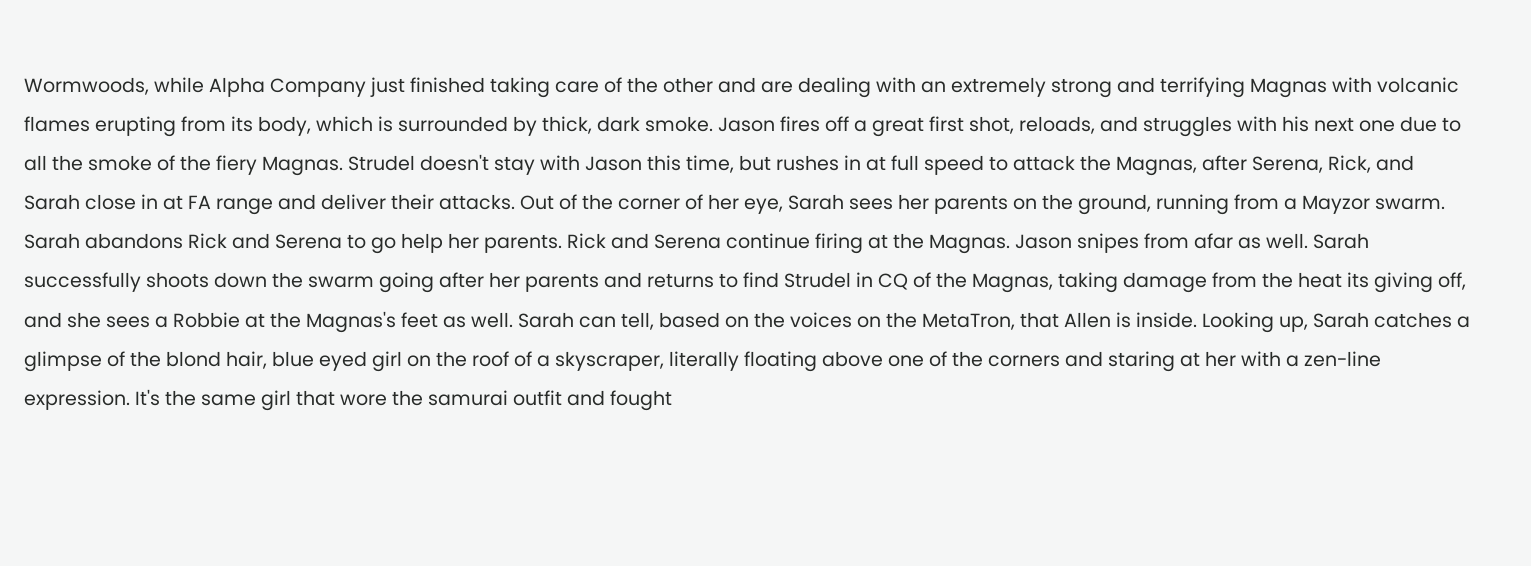Wormwoods, while Alpha Company just finished taking care of the other and are dealing with an extremely strong and terrifying Magnas with volcanic flames erupting from its body, which is surrounded by thick, dark smoke. Jason fires off a great first shot, reloads, and struggles with his next one due to all the smoke of the fiery Magnas. Strudel doesn't stay with Jason this time, but rushes in at full speed to attack the Magnas, after Serena, Rick, and Sarah close in at FA range and deliver their attacks. Out of the corner of her eye, Sarah sees her parents on the ground, running from a Mayzor swarm. Sarah abandons Rick and Serena to go help her parents. Rick and Serena continue firing at the Magnas. Jason snipes from afar as well. Sarah successfully shoots down the swarm going after her parents and returns to find Strudel in CQ of the Magnas, taking damage from the heat its giving off, and she sees a Robbie at the Magnas's feet as well. Sarah can tell, based on the voices on the MetaTron, that Allen is inside. Looking up, Sarah catches a glimpse of the blond hair, blue eyed girl on the roof of a skyscraper, literally floating above one of the corners and staring at her with a zen-line expression. It's the same girl that wore the samurai outfit and fought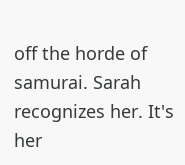off the horde of samurai. Sarah recognizes her. It's her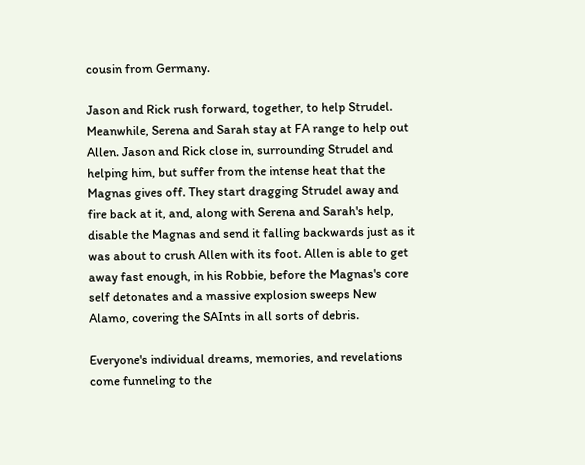cousin from Germany.

Jason and Rick rush forward, together, to help Strudel. Meanwhile, Serena and Sarah stay at FA range to help out Allen. Jason and Rick close in, surrounding Strudel and helping him, but suffer from the intense heat that the Magnas gives off. They start dragging Strudel away and fire back at it, and, along with Serena and Sarah's help, disable the Magnas and send it falling backwards just as it was about to crush Allen with its foot. Allen is able to get away fast enough, in his Robbie, before the Magnas's core self detonates and a massive explosion sweeps New Alamo, covering the SAInts in all sorts of debris.

Everyone's individual dreams, memories, and revelations come funneling to the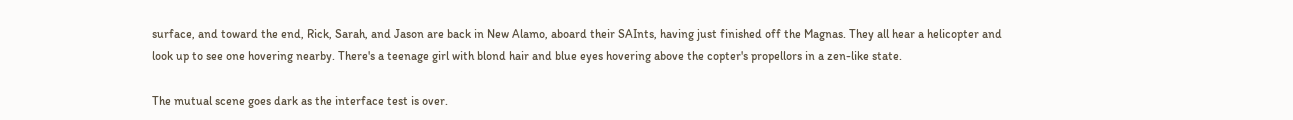surface, and toward the end, Rick, Sarah, and Jason are back in New Alamo, aboard their SAInts, having just finished off the Magnas. They all hear a helicopter and look up to see one hovering nearby. There's a teenage girl with blond hair and blue eyes hovering above the copter's propellors in a zen-like state.

The mutual scene goes dark as the interface test is over.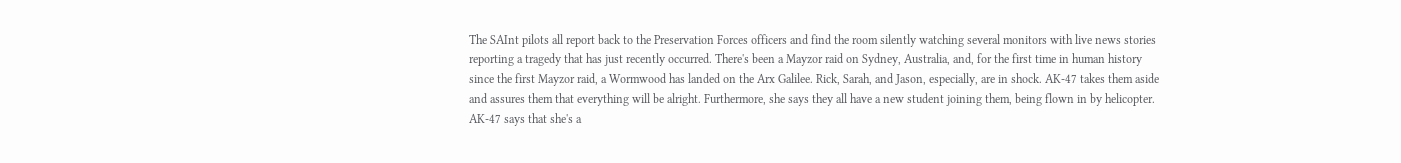The SAInt pilots all report back to the Preservation Forces officers and find the room silently watching several monitors with live news stories reporting a tragedy that has just recently occurred. There's been a Mayzor raid on Sydney, Australia, and, for the first time in human history since the first Mayzor raid, a Wormwood has landed on the Arx Galilee. Rick, Sarah, and Jason, especially, are in shock. AK-47 takes them aside and assures them that everything will be alright. Furthermore, she says they all have a new student joining them, being flown in by helicopter. AK-47 says that she's a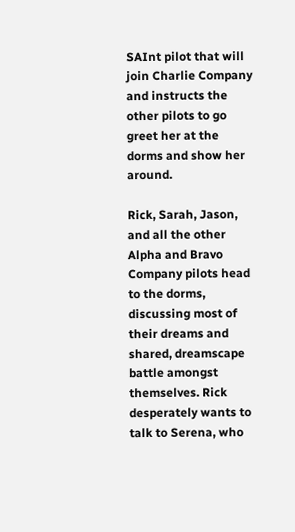SAInt pilot that will join Charlie Company and instructs the other pilots to go greet her at the dorms and show her around.

Rick, Sarah, Jason, and all the other Alpha and Bravo Company pilots head to the dorms, discussing most of their dreams and shared, dreamscape battle amongst themselves. Rick desperately wants to talk to Serena, who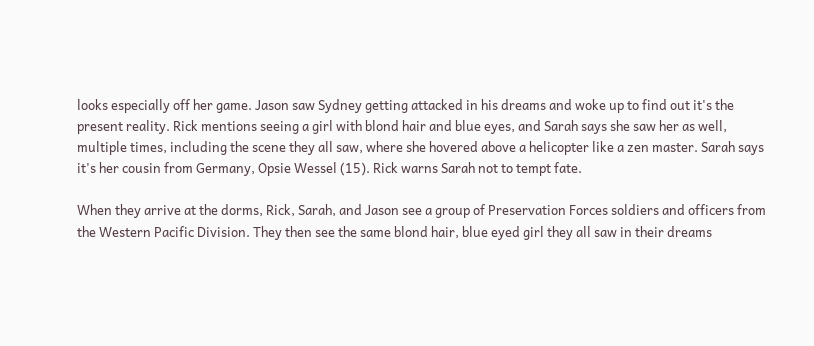looks especially off her game. Jason saw Sydney getting attacked in his dreams and woke up to find out it's the present reality. Rick mentions seeing a girl with blond hair and blue eyes, and Sarah says she saw her as well, multiple times, including the scene they all saw, where she hovered above a helicopter like a zen master. Sarah says it's her cousin from Germany, Opsie Wessel (15). Rick warns Sarah not to tempt fate.

When they arrive at the dorms, Rick, Sarah, and Jason see a group of Preservation Forces soldiers and officers from the Western Pacific Division. They then see the same blond hair, blue eyed girl they all saw in their dreams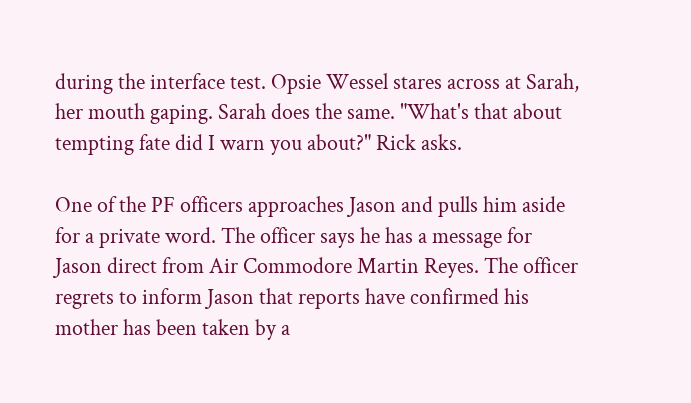during the interface test. Opsie Wessel stares across at Sarah, her mouth gaping. Sarah does the same. "What's that about tempting fate did I warn you about?" Rick asks.

One of the PF officers approaches Jason and pulls him aside for a private word. The officer says he has a message for Jason direct from Air Commodore Martin Reyes. The officer regrets to inform Jason that reports have confirmed his mother has been taken by a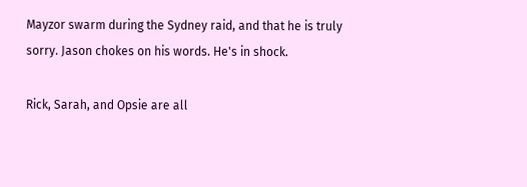Mayzor swarm during the Sydney raid, and that he is truly sorry. Jason chokes on his words. He's in shock.

Rick, Sarah, and Opsie are all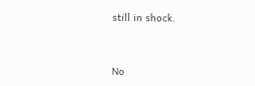still in shock.


No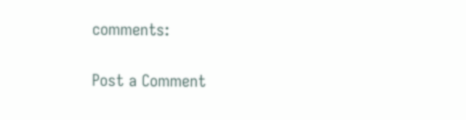comments:

Post a Comment